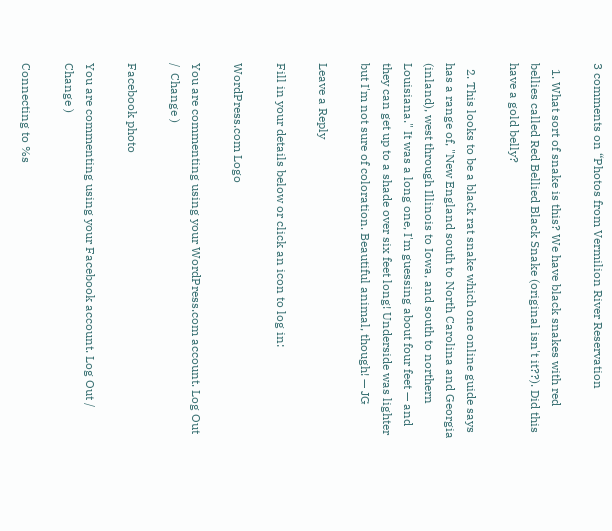3 comments on “Photos from Vermilion River Reservation

  1. What sort of snake is this? We have black snakes with red bellies called Red Bellied Black Snake (original isn't it??). Did this have a gold belly?

  2. This looks to be a black rat snake which one online guide says has a range of, "New England south to North Carolina and Georgia (inland), west through Illinois to Iowa, and south to northern Louisiana." It was a long one, I'm guessing about four feet — and they can get up to a shade over six feet long! Underside was lighter but I'm not sure of coloration. Beautiful animal, though! — JG

Leave a Reply

Fill in your details below or click an icon to log in:

WordPress.com Logo

You are commenting using your WordPress.com account. Log Out /  Change )

Facebook photo

You are commenting using your Facebook account. Log Out /  Change )

Connecting to %s